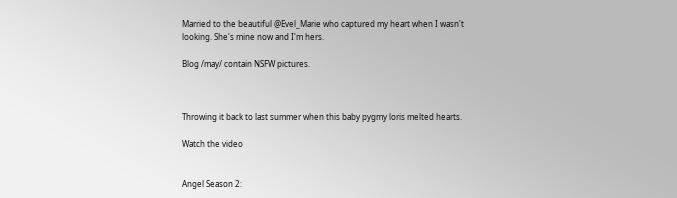Married to the beautiful @Evel_Marie who captured my heart when I wasn't looking. She's mine now and I'm hers.

Blog /may/ contain NSFW pictures.



Throwing it back to last summer when this baby pygmy loris melted hearts.

Watch the video


Angel Season 2: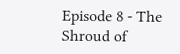Episode 8 - The Shroud of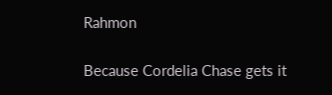Rahmon

Because Cordelia Chase gets it